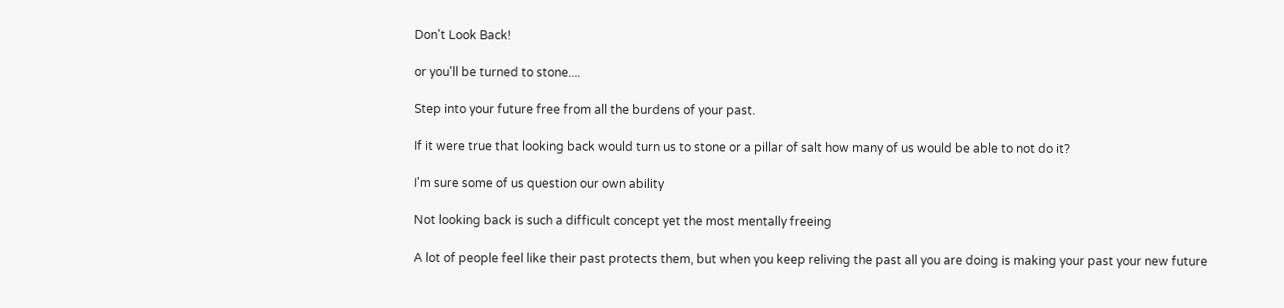Don't Look Back!

or you'll be turned to stone....

Step into your future free from all the burdens of your past.

If it were true that looking back would turn us to stone or a pillar of salt how many of us would be able to not do it?

I'm sure some of us question our own ability

Not looking back is such a difficult concept yet the most mentally freeing

A lot of people feel like their past protects them, but when you keep reliving the past all you are doing is making your past your new future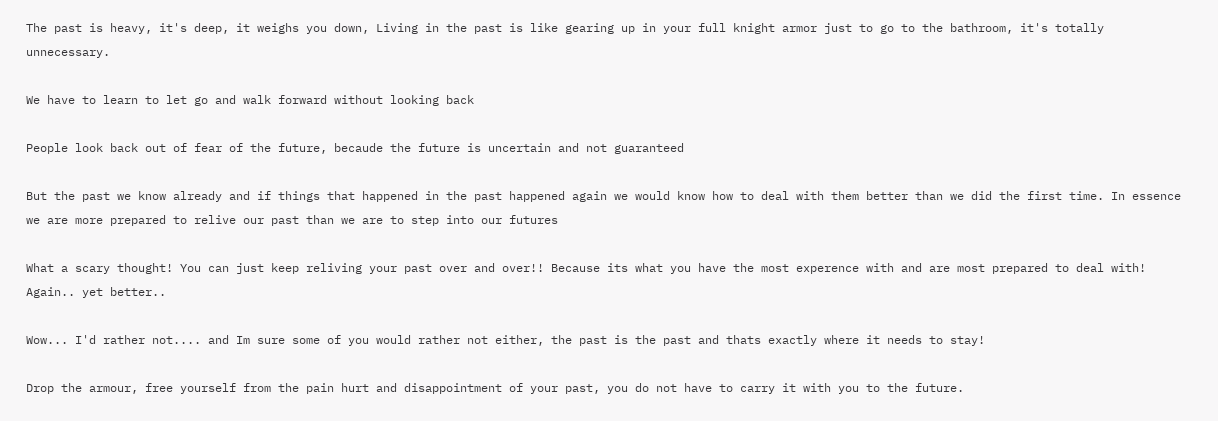The past is heavy, it's deep, it weighs you down, Living in the past is like gearing up in your full knight armor just to go to the bathroom, it's totally unnecessary.

We have to learn to let go and walk forward without looking back

People look back out of fear of the future, becaude the future is uncertain and not guaranteed

But the past we know already and if things that happened in the past happened again we would know how to deal with them better than we did the first time. In essence we are more prepared to relive our past than we are to step into our futures

What a scary thought! You can just keep reliving your past over and over!! Because its what you have the most experence with and are most prepared to deal with! Again.. yet better..

Wow... I'd rather not.... and Im sure some of you would rather not either, the past is the past and thats exactly where it needs to stay!

Drop the armour, free yourself from the pain hurt and disappointment of your past, you do not have to carry it with you to the future.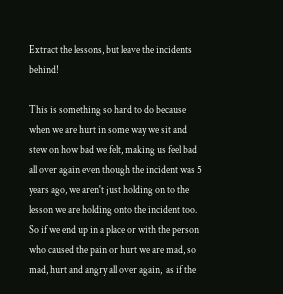Extract the lessons, but leave the incidents behind!

This is something so hard to do because when we are hurt in some way we sit and stew on how bad we felt, making us feel bad all over again even though the incident was 5 years ago, we aren't just holding on to the lesson we are holding onto the incident too. So if we end up in a place or with the person who caused the pain or hurt we are mad, so mad, hurt and angry all over again,  as if the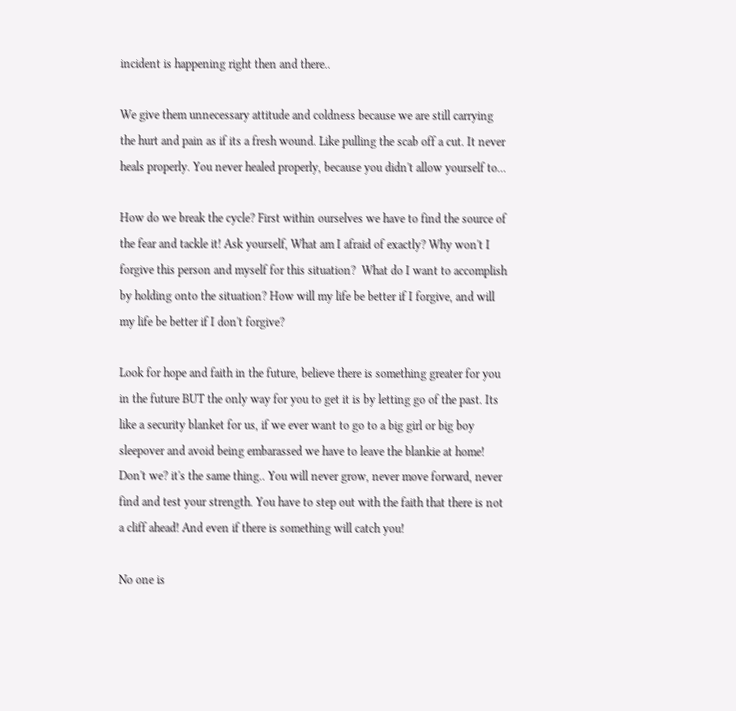incident is happening right then and there..

We give them unnecessary attitude and coldness because we are still carrying the hurt and pain as if its a fresh wound. Like pulling the scab off a cut. It never heals properly. You never healed properly, because you didn't allow yourself to...

How do we break the cycle? First within ourselves we have to find the source of the fear and tackle it! Ask yourself, What am I afraid of exactly? Why won't I forgive this person and myself for this situation?  What do I want to accomplish by holding onto the situation? How will my life be better if I forgive, and will my life be better if I don't forgive?

Look for hope and faith in the future, believe there is something greater for you in the future BUT the only way for you to get it is by letting go of the past. Its like a security blanket for us, if we ever want to go to a big girl or big boy sleepover and avoid being embarassed we have to leave the blankie at home! Don't we? it's the same thing.. You will never grow, never move forward, never find and test your strength. You have to step out with the faith that there is not a cliff ahead! And even if there is something will catch you!

No one is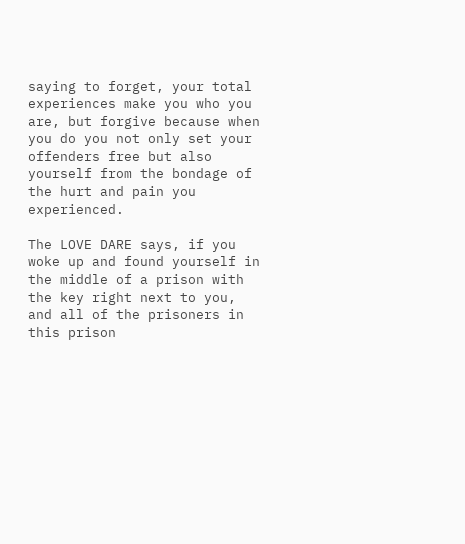saying to forget, your total experiences make you who you are, but forgive because when you do you not only set your offenders free but also yourself from the bondage of the hurt and pain you experienced.

The LOVE DARE says, if you woke up and found yourself in the middle of a prison with the key right next to you, and all of the prisoners in this prison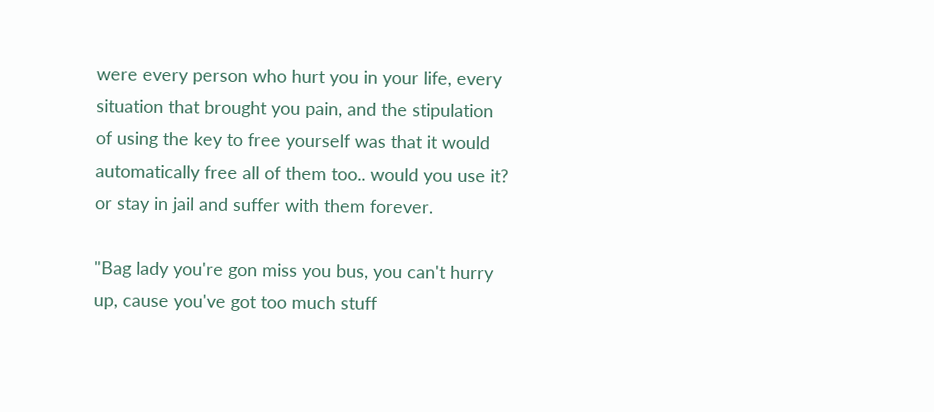were every person who hurt you in your life, every situation that brought you pain, and the stipulation of using the key to free yourself was that it would automatically free all of them too.. would you use it? or stay in jail and suffer with them forever.

"Bag lady you're gon miss you bus, you can't hurry up, cause you've got too much stuff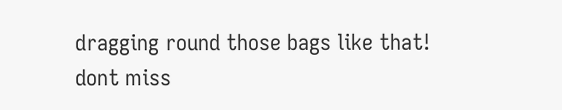dragging round those bags like that! dont miss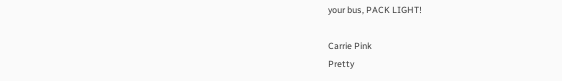your bus, PACK LIGHT!

Carrie Pink
Pretty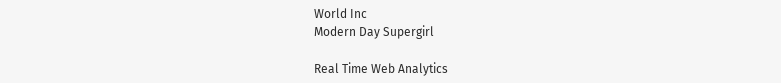World Inc
Modern Day Supergirl

Real Time Web Analytics